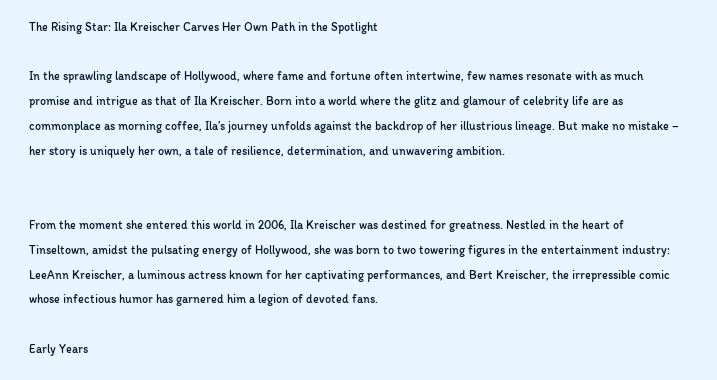The Rising Star: Ila Kreischer Carves Her Own Path in the Spotlight

In the sprawling landscape of Hollywood, where fame and fortune often intertwine, few names resonate with as much promise and intrigue as that of Ila Kreischer. Born into a world where the glitz and glamour of celebrity life are as commonplace as morning coffee, Ila’s journey unfolds against the backdrop of her illustrious lineage. But make no mistake – her story is uniquely her own, a tale of resilience, determination, and unwavering ambition.


From the moment she entered this world in 2006, Ila Kreischer was destined for greatness. Nestled in the heart of Tinseltown, amidst the pulsating energy of Hollywood, she was born to two towering figures in the entertainment industry: LeeAnn Kreischer, a luminous actress known for her captivating performances, and Bert Kreischer, the irrepressible comic whose infectious humor has garnered him a legion of devoted fans.

Early Years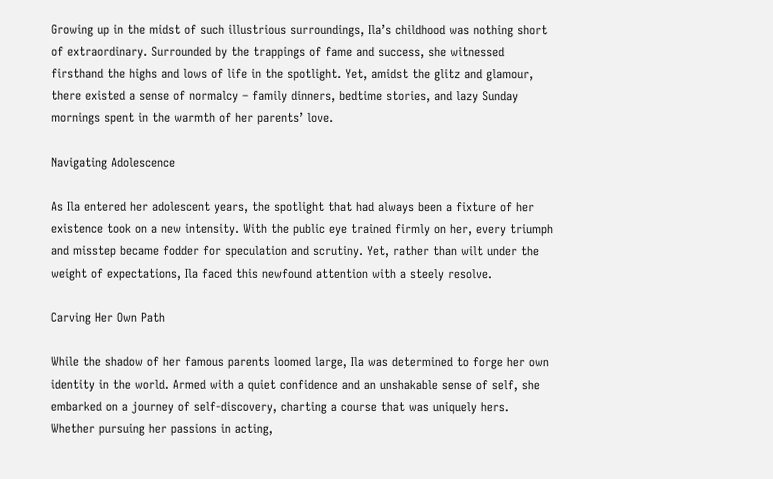Growing up in the midst of such illustrious surroundings, Ila’s childhood was nothing short of extraordinary. Surrounded by the trappings of fame and success, she witnessed firsthand the highs and lows of life in the spotlight. Yet, amidst the glitz and glamour, there existed a sense of normalcy – family dinners, bedtime stories, and lazy Sunday mornings spent in the warmth of her parents’ love.

Navigating Adolescence

As Ila entered her adolescent years, the spotlight that had always been a fixture of her existence took on a new intensity. With the public eye trained firmly on her, every triumph and misstep became fodder for speculation and scrutiny. Yet, rather than wilt under the weight of expectations, Ila faced this newfound attention with a steely resolve.

Carving Her Own Path

While the shadow of her famous parents loomed large, Ila was determined to forge her own identity in the world. Armed with a quiet confidence and an unshakable sense of self, she embarked on a journey of self-discovery, charting a course that was uniquely hers. Whether pursuing her passions in acting,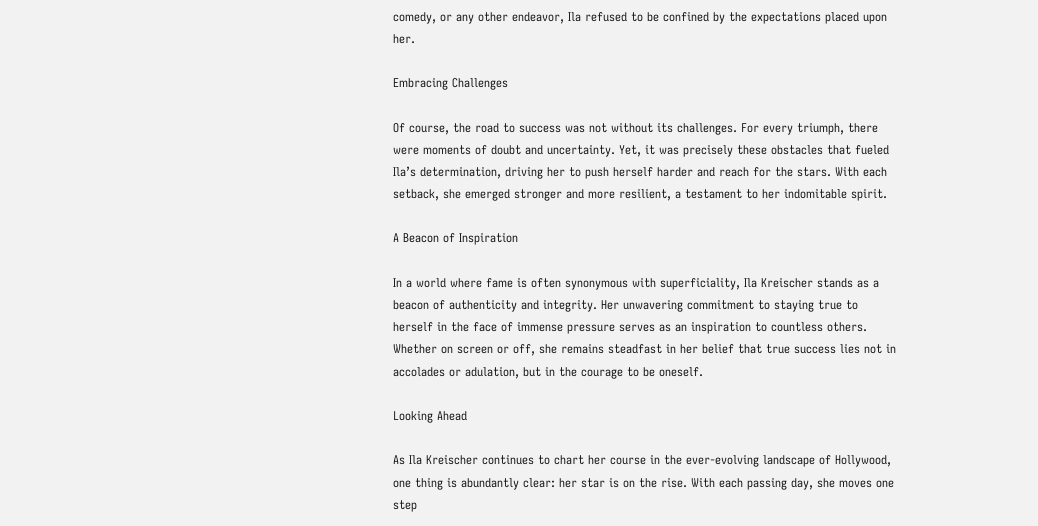comedy, or any other endeavor, Ila refused to be confined by the expectations placed upon her.

Embracing Challenges

Of course, the road to success was not without its challenges. For every triumph, there were moments of doubt and uncertainty. Yet, it was precisely these obstacles that fueled Ila’s determination, driving her to push herself harder and reach for the stars. With each setback, she emerged stronger and more resilient, a testament to her indomitable spirit.

A Beacon of Inspiration

In a world where fame is often synonymous with superficiality, Ila Kreischer stands as a beacon of authenticity and integrity. Her unwavering commitment to staying true to herself in the face of immense pressure serves as an inspiration to countless others. Whether on screen or off, she remains steadfast in her belief that true success lies not in accolades or adulation, but in the courage to be oneself.

Looking Ahead

As Ila Kreischer continues to chart her course in the ever-evolving landscape of Hollywood, one thing is abundantly clear: her star is on the rise. With each passing day, she moves one step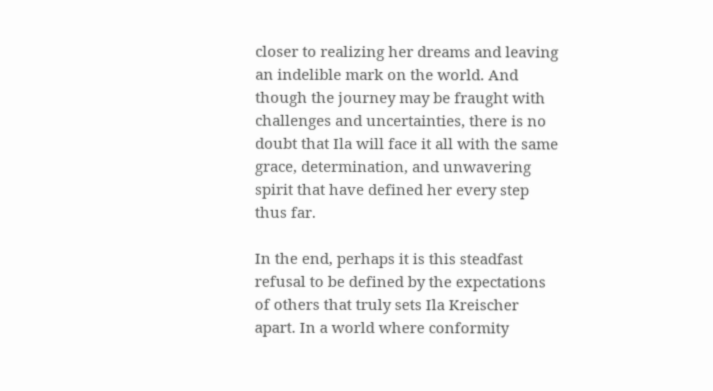closer to realizing her dreams and leaving an indelible mark on the world. And though the journey may be fraught with challenges and uncertainties, there is no doubt that Ila will face it all with the same grace, determination, and unwavering spirit that have defined her every step thus far.

In the end, perhaps it is this steadfast refusal to be defined by the expectations of others that truly sets Ila Kreischer apart. In a world where conformity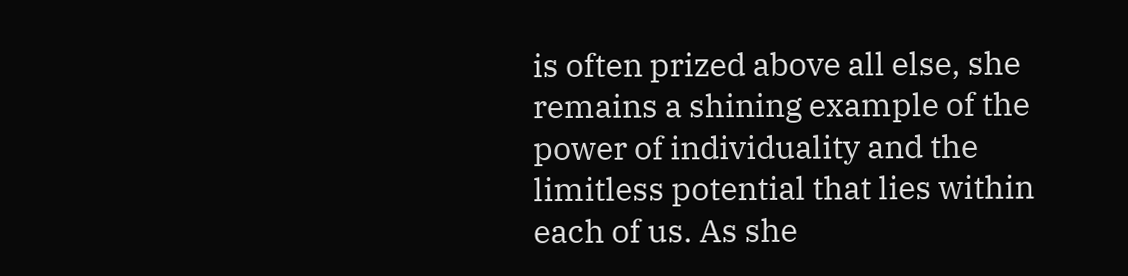is often prized above all else, she remains a shining example of the power of individuality and the limitless potential that lies within each of us. As she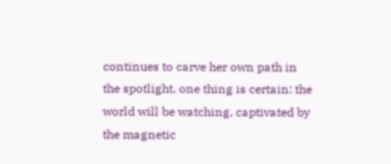continues to carve her own path in the spotlight, one thing is certain: the world will be watching, captivated by the magnetic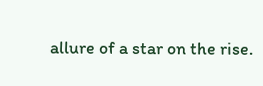allure of a star on the rise.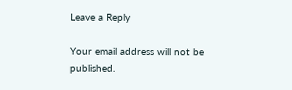Leave a Reply

Your email address will not be published.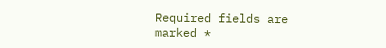Required fields are marked *